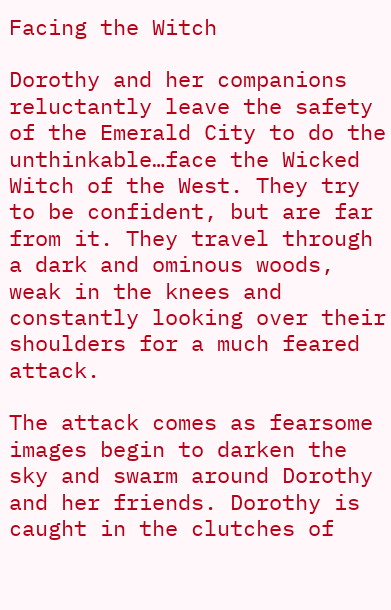Facing the Witch

Dorothy and her companions reluctantly leave the safety of the Emerald City to do the unthinkable…face the Wicked Witch of the West. They try to be confident, but are far from it. They travel through a dark and ominous woods, weak in the knees and constantly looking over their shoulders for a much feared attack.

The attack comes as fearsome images begin to darken the sky and swarm around Dorothy and her friends. Dorothy is caught in the clutches of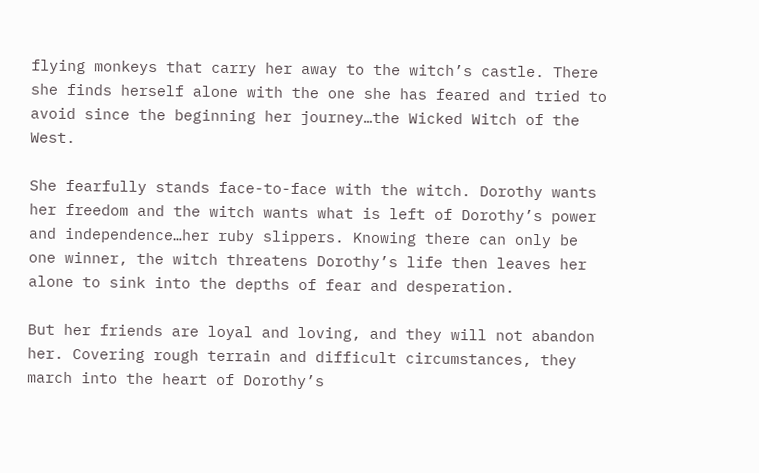flying monkeys that carry her away to the witch’s castle. There she finds herself alone with the one she has feared and tried to avoid since the beginning her journey…the Wicked Witch of the West.

She fearfully stands face-to-face with the witch. Dorothy wants her freedom and the witch wants what is left of Dorothy’s power and independence…her ruby slippers. Knowing there can only be one winner, the witch threatens Dorothy’s life then leaves her alone to sink into the depths of fear and desperation.

But her friends are loyal and loving, and they will not abandon her. Covering rough terrain and difficult circumstances, they march into the heart of Dorothy’s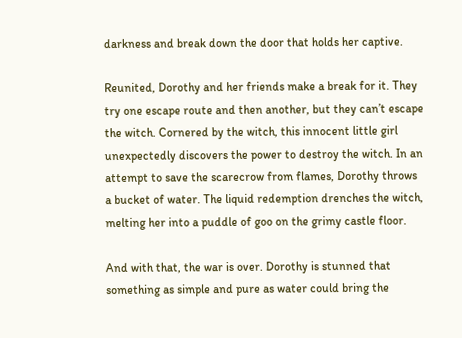darkness and break down the door that holds her captive.

Reunited, Dorothy and her friends make a break for it. They try one escape route and then another, but they can’t escape the witch. Cornered by the witch, this innocent little girl unexpectedly discovers the power to destroy the witch. In an attempt to save the scarecrow from flames, Dorothy throws a bucket of water. The liquid redemption drenches the witch, melting her into a puddle of goo on the grimy castle floor.

And with that, the war is over. Dorothy is stunned that something as simple and pure as water could bring the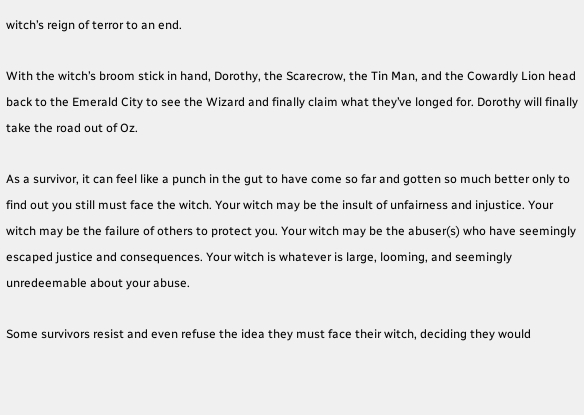witch’s reign of terror to an end.

With the witch’s broom stick in hand, Dorothy, the Scarecrow, the Tin Man, and the Cowardly Lion head back to the Emerald City to see the Wizard and finally claim what they’ve longed for. Dorothy will finally take the road out of Oz.

As a survivor, it can feel like a punch in the gut to have come so far and gotten so much better only to find out you still must face the witch. Your witch may be the insult of unfairness and injustice. Your witch may be the failure of others to protect you. Your witch may be the abuser(s) who have seemingly escaped justice and consequences. Your witch is whatever is large, looming, and seemingly unredeemable about your abuse.

Some survivors resist and even refuse the idea they must face their witch, deciding they would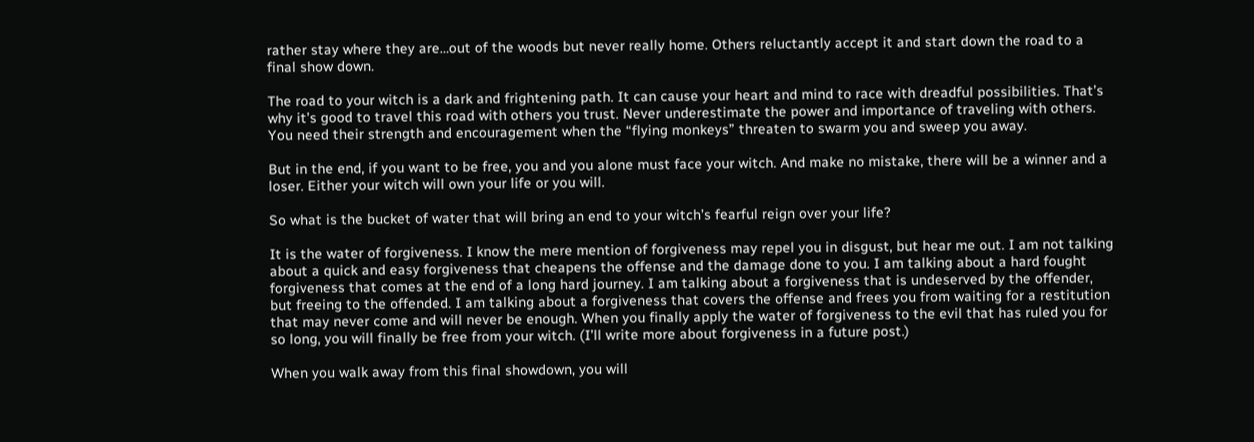rather stay where they are…out of the woods but never really home. Others reluctantly accept it and start down the road to a final show down.

The road to your witch is a dark and frightening path. It can cause your heart and mind to race with dreadful possibilities. That’s why it’s good to travel this road with others you trust. Never underestimate the power and importance of traveling with others. You need their strength and encouragement when the “flying monkeys” threaten to swarm you and sweep you away.

But in the end, if you want to be free, you and you alone must face your witch. And make no mistake, there will be a winner and a loser. Either your witch will own your life or you will.

So what is the bucket of water that will bring an end to your witch’s fearful reign over your life?

It is the water of forgiveness. I know the mere mention of forgiveness may repel you in disgust, but hear me out. I am not talking about a quick and easy forgiveness that cheapens the offense and the damage done to you. I am talking about a hard fought forgiveness that comes at the end of a long hard journey. I am talking about a forgiveness that is undeserved by the offender, but freeing to the offended. I am talking about a forgiveness that covers the offense and frees you from waiting for a restitution that may never come and will never be enough. When you finally apply the water of forgiveness to the evil that has ruled you for so long, you will finally be free from your witch. (I’ll write more about forgiveness in a future post.)

When you walk away from this final showdown, you will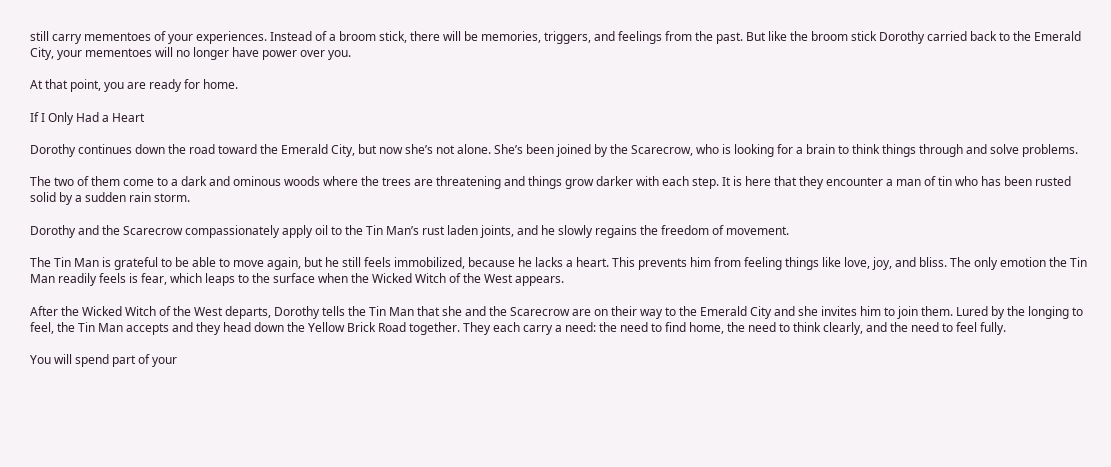still carry mementoes of your experiences. Instead of a broom stick, there will be memories, triggers, and feelings from the past. But like the broom stick Dorothy carried back to the Emerald City, your mementoes will no longer have power over you.

At that point, you are ready for home.

If I Only Had a Heart

Dorothy continues down the road toward the Emerald City, but now she’s not alone. She’s been joined by the Scarecrow, who is looking for a brain to think things through and solve problems.

The two of them come to a dark and ominous woods where the trees are threatening and things grow darker with each step. It is here that they encounter a man of tin who has been rusted solid by a sudden rain storm.

Dorothy and the Scarecrow compassionately apply oil to the Tin Man’s rust laden joints, and he slowly regains the freedom of movement.

The Tin Man is grateful to be able to move again, but he still feels immobilized, because he lacks a heart. This prevents him from feeling things like love, joy, and bliss. The only emotion the Tin Man readily feels is fear, which leaps to the surface when the Wicked Witch of the West appears.

After the Wicked Witch of the West departs, Dorothy tells the Tin Man that she and the Scarecrow are on their way to the Emerald City and she invites him to join them. Lured by the longing to feel, the Tin Man accepts and they head down the Yellow Brick Road together. They each carry a need: the need to find home, the need to think clearly, and the need to feel fully.

You will spend part of your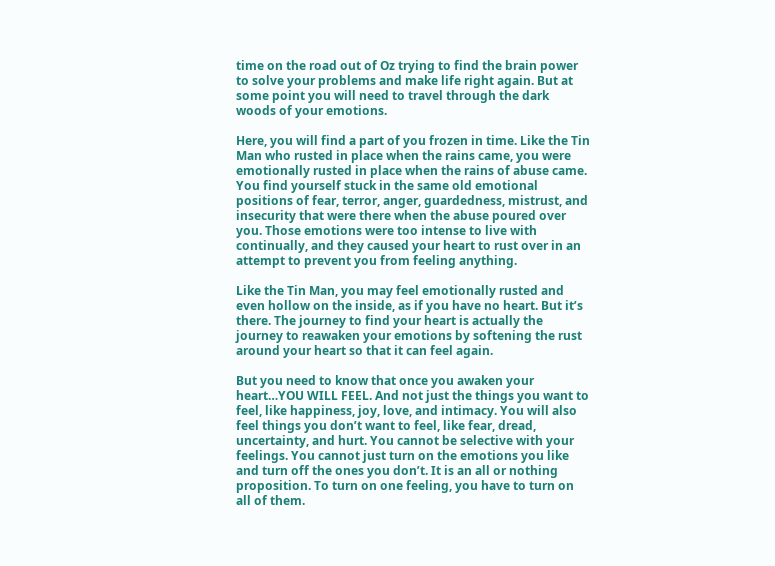time on the road out of Oz trying to find the brain power to solve your problems and make life right again. But at some point you will need to travel through the dark woods of your emotions.

Here, you will find a part of you frozen in time. Like the Tin Man who rusted in place when the rains came, you were emotionally rusted in place when the rains of abuse came. You find yourself stuck in the same old emotional positions of fear, terror, anger, guardedness, mistrust, and insecurity that were there when the abuse poured over you. Those emotions were too intense to live with continually, and they caused your heart to rust over in an attempt to prevent you from feeling anything.

Like the Tin Man, you may feel emotionally rusted and even hollow on the inside, as if you have no heart. But it’s there. The journey to find your heart is actually the journey to reawaken your emotions by softening the rust around your heart so that it can feel again.

But you need to know that once you awaken your heart…YOU WILL FEEL. And not just the things you want to feel, like happiness, joy, love, and intimacy. You will also feel things you don’t want to feel, like fear, dread, uncertainty, and hurt. You cannot be selective with your feelings. You cannot just turn on the emotions you like and turn off the ones you don’t. It is an all or nothing proposition. To turn on one feeling, you have to turn on all of them.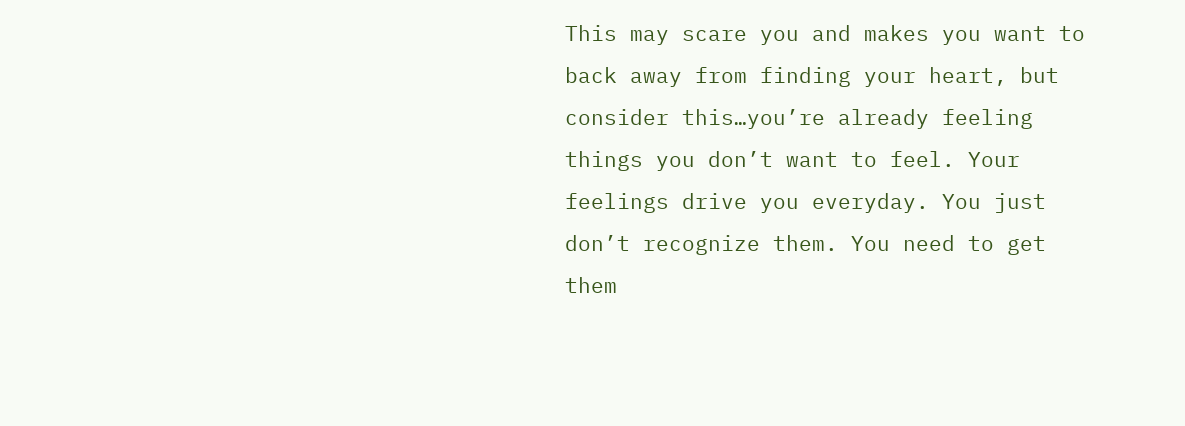This may scare you and makes you want to back away from finding your heart, but consider this…you’re already feeling things you don’t want to feel. Your feelings drive you everyday. You just don’t recognize them. You need to get them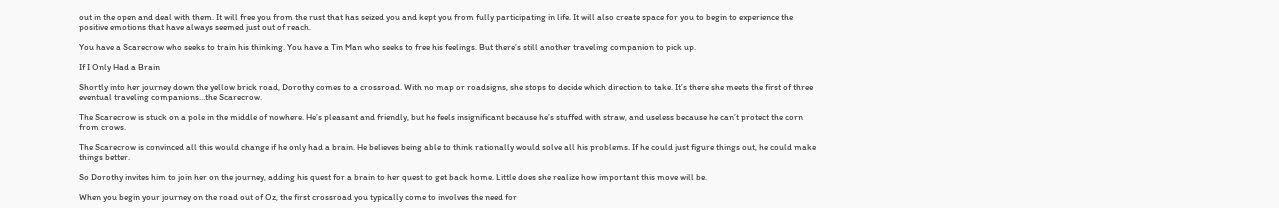out in the open and deal with them. It will free you from the rust that has seized you and kept you from fully participating in life. It will also create space for you to begin to experience the positive emotions that have always seemed just out of reach.

You have a Scarecrow who seeks to train his thinking. You have a Tin Man who seeks to free his feelings. But there’s still another traveling companion to pick up.

If I Only Had a Brain

Shortly into her journey down the yellow brick road, Dorothy comes to a crossroad. With no map or roadsigns, she stops to decide which direction to take. It’s there she meets the first of three eventual traveling companions…the Scarecrow.

The Scarecrow is stuck on a pole in the middle of nowhere. He’s pleasant and friendly, but he feels insignificant because he’s stuffed with straw, and useless because he can’t protect the corn from crows.

The Scarecrow is convinced all this would change if he only had a brain. He believes being able to think rationally would solve all his problems. If he could just figure things out, he could make things better.

So Dorothy invites him to join her on the journey, adding his quest for a brain to her quest to get back home. Little does she realize how important this move will be.

When you begin your journey on the road out of Oz, the first crossroad you typically come to involves the need for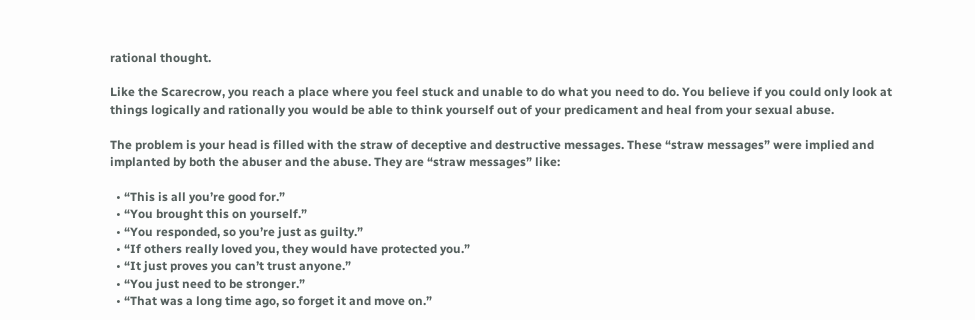rational thought.

Like the Scarecrow, you reach a place where you feel stuck and unable to do what you need to do. You believe if you could only look at things logically and rationally you would be able to think yourself out of your predicament and heal from your sexual abuse.

The problem is your head is filled with the straw of deceptive and destructive messages. These “straw messages” were implied and implanted by both the abuser and the abuse. They are “straw messages” like:

  • “This is all you’re good for.”
  • “You brought this on yourself.”
  • “You responded, so you’re just as guilty.”
  • “If others really loved you, they would have protected you.”
  • “It just proves you can’t trust anyone.”
  • “You just need to be stronger.”
  • “That was a long time ago, so forget it and move on.”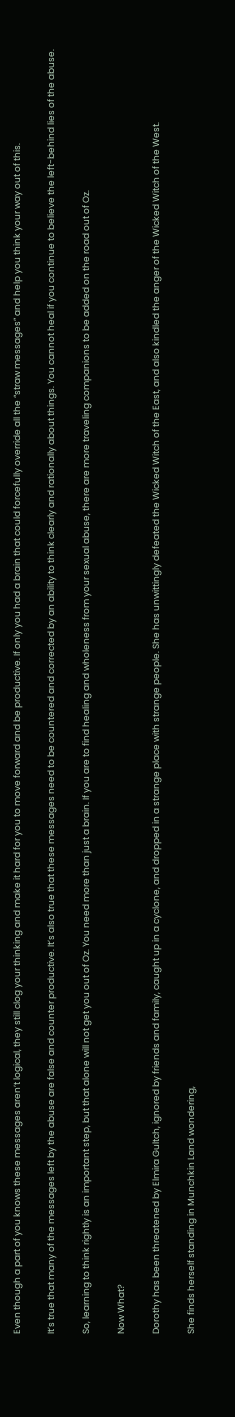Even though a part of you knows these messages aren’t logical, they still clog your thinking and make it hard for you to move forward and be productive. If only you had a brain that could forcefully override all the “straw messages” and help you think your way out of this.

It’s true that many of the messages left by the abuse are false and counter productive. It’s also true that these messages need to be countered and corrected by an ability to think clearly and rationally about things. You cannot heal if you continue to believe the left-behind lies of the abuse.

So, learning to think rightly is an important step, but that alone will not get you out of Oz. You need more than just a brain. If you are to find healing and wholeness from your sexual abuse, there are more traveling companions to be added on the road out of Oz.

Now What?

Dorothy has been threatened by Elmira Gultch, ignored by friends and family, caught up in a cyclone, and dropped in a strange place with strange people. She has unwittingly defeated the Wicked Witch of the East, and also kindled the anger of the Wicked Witch of the West.

She finds herself standing in Munchkin Land wondering,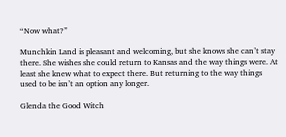“Now what?”

Munchkin Land is pleasant and welcoming, but she knows she can’t stay there. She wishes she could return to Kansas and the way things were. At least she knew what to expect there. But returning to the way things used to be isn’t an option any longer.

Glenda the Good Witch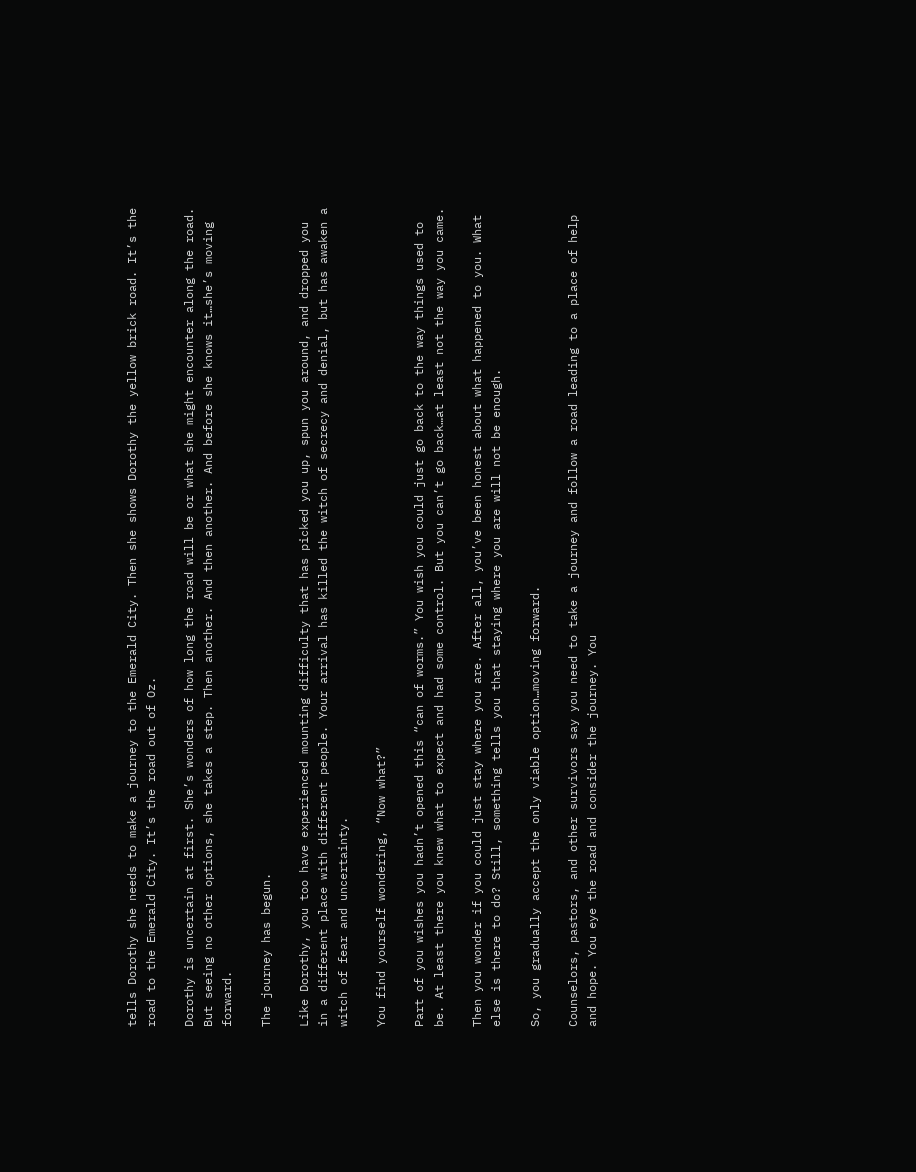tells Dorothy she needs to make a journey to the Emerald City. Then she shows Dorothy the yellow brick road. It’s the road to the Emerald City. It’s the road out of Oz.

Dorothy is uncertain at first. She’s wonders of how long the road will be or what she might encounter along the road. But seeing no other options, she takes a step. Then another. And then another. And before she knows it…she’s moving forward.

The journey has begun.

Like Dorothy, you too have experienced mounting difficulty that has picked you up, spun you around, and dropped you in a different place with different people. Your arrival has killed the witch of secrecy and denial, but has awaken a witch of fear and uncertainty.

You find yourself wondering, “Now what?”

Part of you wishes you hadn’t opened this “can of worms.” You wish you could just go back to the way things used to be. At least there you knew what to expect and had some control. But you can’t go back…at least not the way you came.

Then you wonder if you could just stay where you are. After all, you’ve been honest about what happened to you. What else is there to do? Still, something tells you that staying where you are will not be enough.

So, you gradually accept the only viable option…moving forward.

Counselors, pastors, and other survivors say you need to take a journey and follow a road leading to a place of help and hope. You eye the road and consider the journey. You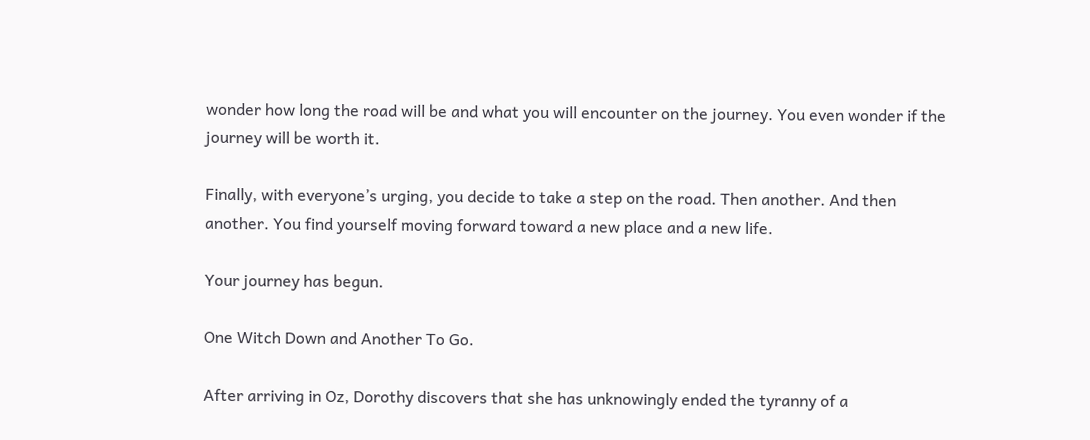wonder how long the road will be and what you will encounter on the journey. You even wonder if the journey will be worth it.

Finally, with everyone’s urging, you decide to take a step on the road. Then another. And then another. You find yourself moving forward toward a new place and a new life.

Your journey has begun.

One Witch Down and Another To Go.

After arriving in Oz, Dorothy discovers that she has unknowingly ended the tyranny of a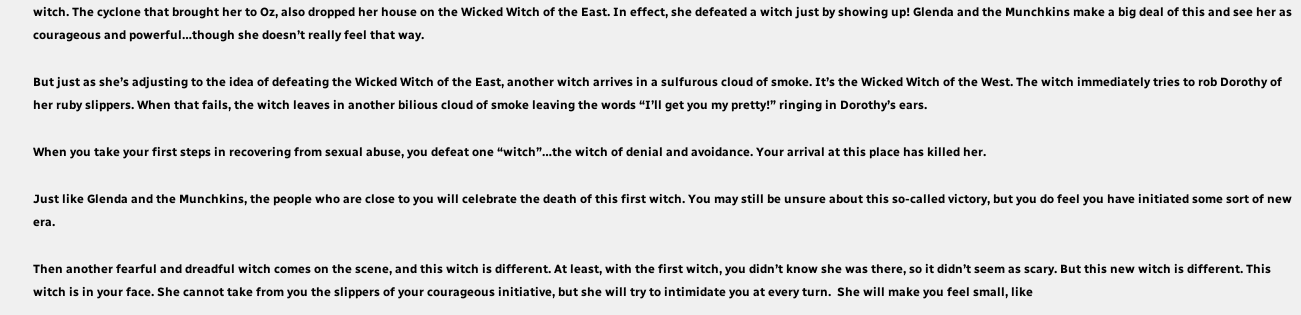witch. The cyclone that brought her to Oz, also dropped her house on the Wicked Witch of the East. In effect, she defeated a witch just by showing up! Glenda and the Munchkins make a big deal of this and see her as courageous and powerful…though she doesn’t really feel that way.

But just as she’s adjusting to the idea of defeating the Wicked Witch of the East, another witch arrives in a sulfurous cloud of smoke. It’s the Wicked Witch of the West. The witch immediately tries to rob Dorothy of her ruby slippers. When that fails, the witch leaves in another bilious cloud of smoke leaving the words “I’ll get you my pretty!” ringing in Dorothy’s ears.

When you take your first steps in recovering from sexual abuse, you defeat one “witch”…the witch of denial and avoidance. Your arrival at this place has killed her.

Just like Glenda and the Munchkins, the people who are close to you will celebrate the death of this first witch. You may still be unsure about this so-called victory, but you do feel you have initiated some sort of new era.

Then another fearful and dreadful witch comes on the scene, and this witch is different. At least, with the first witch, you didn’t know she was there, so it didn’t seem as scary. But this new witch is different. This witch is in your face. She cannot take from you the slippers of your courageous initiative, but she will try to intimidate you at every turn.  She will make you feel small, like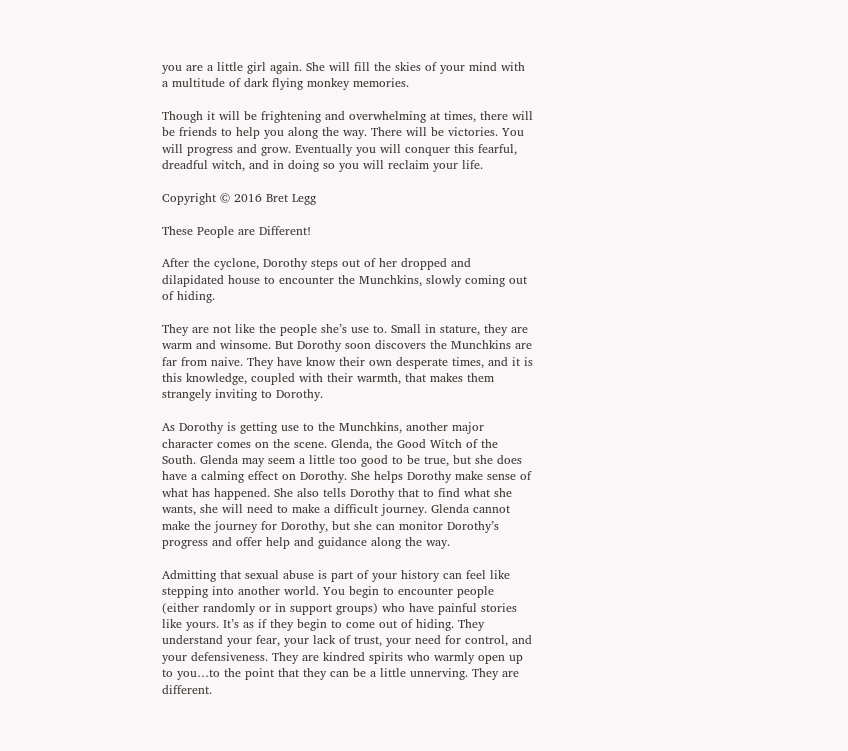you are a little girl again. She will fill the skies of your mind with a multitude of dark flying monkey memories.

Though it will be frightening and overwhelming at times, there will be friends to help you along the way. There will be victories. You will progress and grow. Eventually you will conquer this fearful, dreadful witch, and in doing so you will reclaim your life.

Copyright © 2016 Bret Legg

These People are Different!

After the cyclone, Dorothy steps out of her dropped and dilapidated house to encounter the Munchkins, slowly coming out of hiding.

They are not like the people she’s use to. Small in stature, they are warm and winsome. But Dorothy soon discovers the Munchkins are far from naive. They have know their own desperate times, and it is this knowledge, coupled with their warmth, that makes them strangely inviting to Dorothy.

As Dorothy is getting use to the Munchkins, another major character comes on the scene. Glenda, the Good Witch of the South. Glenda may seem a little too good to be true, but she does have a calming effect on Dorothy. She helps Dorothy make sense of what has happened. She also tells Dorothy that to find what she wants, she will need to make a difficult journey. Glenda cannot make the journey for Dorothy, but she can monitor Dorothy’s progress and offer help and guidance along the way.

Admitting that sexual abuse is part of your history can feel like stepping into another world. You begin to encounter people (either randomly or in support groups) who have painful stories like yours. It’s as if they begin to come out of hiding. They understand your fear, your lack of trust, your need for control, and your defensiveness. They are kindred spirits who warmly open up to you…to the point that they can be a little unnerving. They are different.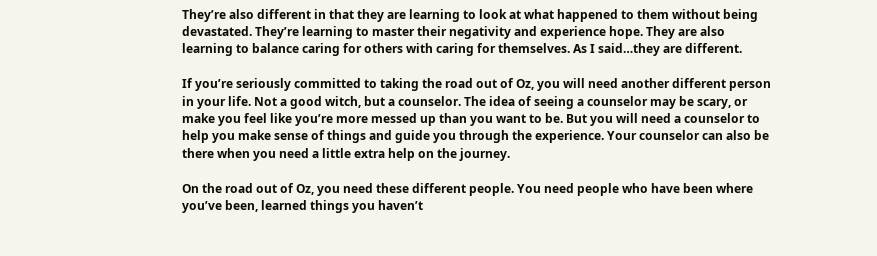They’re also different in that they are learning to look at what happened to them without being devastated. They’re learning to master their negativity and experience hope. They are also learning to balance caring for others with caring for themselves. As I said…they are different.

If you’re seriously committed to taking the road out of Oz, you will need another different person in your life. Not a good witch, but a counselor. The idea of seeing a counselor may be scary, or make you feel like you’re more messed up than you want to be. But you will need a counselor to help you make sense of things and guide you through the experience. Your counselor can also be there when you need a little extra help on the journey.

On the road out of Oz, you need these different people. You need people who have been where you’ve been, learned things you haven’t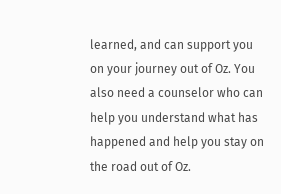learned, and can support you on your journey out of Oz. You also need a counselor who can help you understand what has happened and help you stay on the road out of Oz.